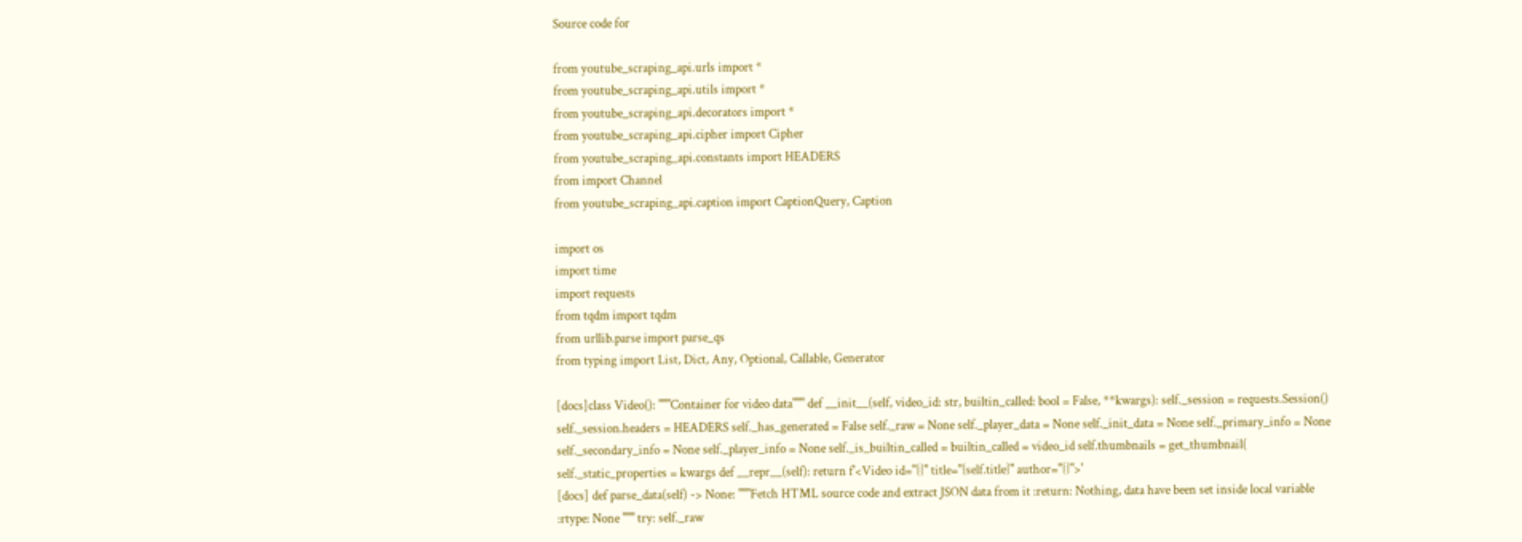Source code for

from youtube_scraping_api.urls import *
from youtube_scraping_api.utils import *
from youtube_scraping_api.decorators import *
from youtube_scraping_api.cipher import Cipher
from youtube_scraping_api.constants import HEADERS
from import Channel
from youtube_scraping_api.caption import CaptionQuery, Caption

import os
import time
import requests
from tqdm import tqdm
from urllib.parse import parse_qs
from typing import List, Dict, Any, Optional, Callable, Generator

[docs]class Video(): """Container for video data""" def __init__(self, video_id: str, builtin_called: bool = False, **kwargs): self._session = requests.Session() self._session.headers = HEADERS self._has_generated = False self._raw = None self._player_data = None self._init_data = None self._primary_info = None self._secondary_info = None self._player_info = None self._is_builtin_called = builtin_called = video_id self.thumbnails = get_thumbnail( self._static_properties = kwargs def __repr__(self): return f'<Video id="{}" title="{self.title}" author="{}">'
[docs] def parse_data(self) -> None: """Fetch HTML source code and extract JSON data from it :return: Nothing, data have been set inside local variable :rtype: None """ try: self._raw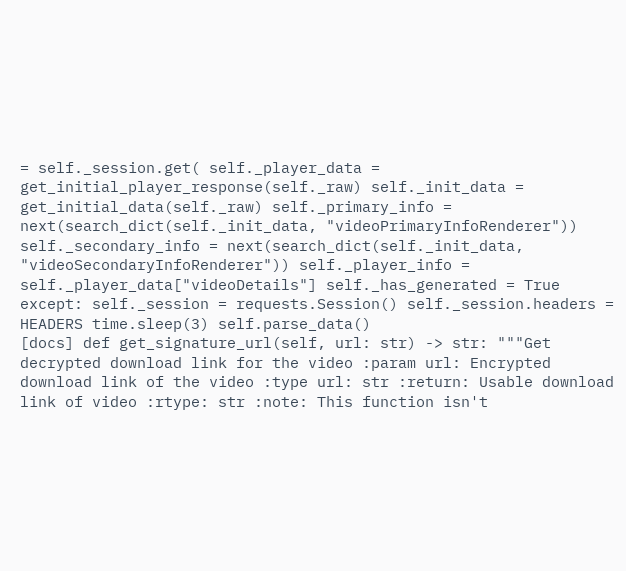= self._session.get( self._player_data = get_initial_player_response(self._raw) self._init_data = get_initial_data(self._raw) self._primary_info = next(search_dict(self._init_data, "videoPrimaryInfoRenderer")) self._secondary_info = next(search_dict(self._init_data, "videoSecondaryInfoRenderer")) self._player_info = self._player_data["videoDetails"] self._has_generated = True except: self._session = requests.Session() self._session.headers = HEADERS time.sleep(3) self.parse_data()
[docs] def get_signature_url(self, url: str) -> str: """Get decrypted download link for the video :param url: Encrypted download link of the video :type url: str :return: Usable download link of video :rtype: str :note: This function isn't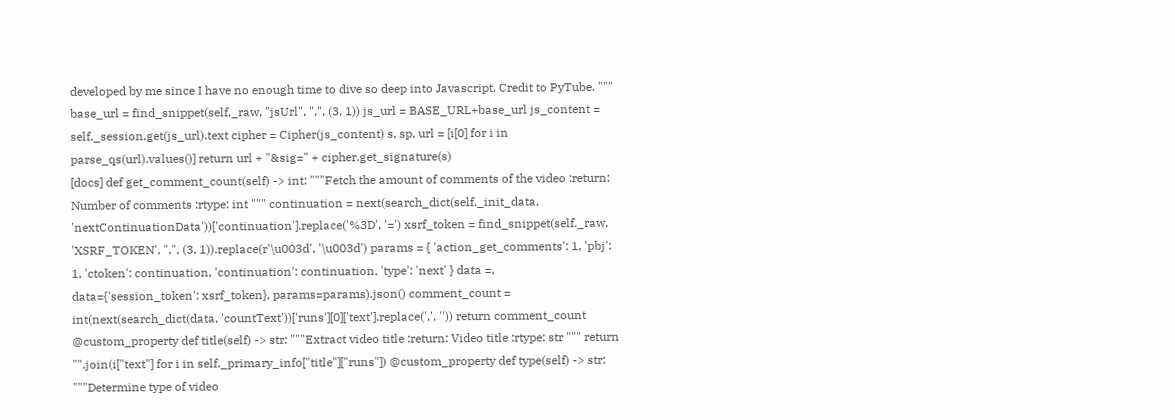developed by me since I have no enough time to dive so deep into Javascript. Credit to PyTube. """ base_url = find_snippet(self._raw, "jsUrl", ",", (3, 1)) js_url = BASE_URL+base_url js_content = self._session.get(js_url).text cipher = Cipher(js_content) s, sp, url = [i[0] for i in parse_qs(url).values()] return url + "&sig=" + cipher.get_signature(s)
[docs] def get_comment_count(self) -> int: """Fetch the amount of comments of the video :return: Number of comments :rtype: int """ continuation = next(search_dict(self._init_data, 'nextContinuationData'))['continuation'].replace('%3D', '=') xsrf_token = find_snippet(self._raw, 'XSRF_TOKEN', ",", (3, 1)).replace(r'\u003d', '\u003d') params = { 'action_get_comments': 1, 'pbj': 1, 'ctoken': continuation, 'continuation': continuation, 'type': 'next' } data =, data={'session_token': xsrf_token}, params=params).json() comment_count = int(next(search_dict(data, 'countText'))['runs'][0]['text'].replace(',', '')) return comment_count
@custom_property def title(self) -> str: """Extract video title :return: Video title :rtype: str """ return "".join(i["text"] for i in self._primary_info["title"]["runs"]) @custom_property def type(self) -> str: """Determine type of video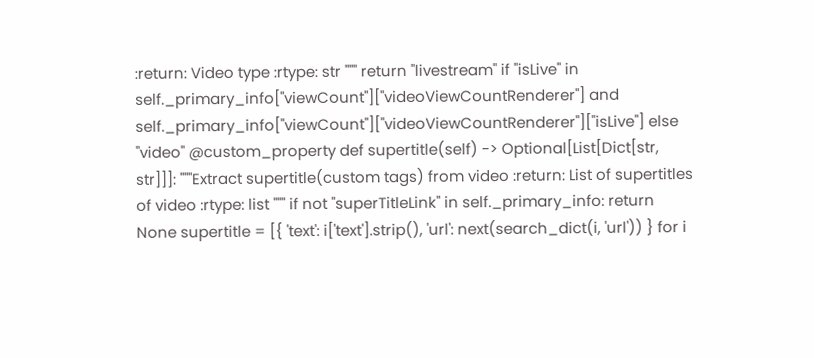:return: Video type :rtype: str """ return "livestream" if "isLive" in self._primary_info["viewCount"]["videoViewCountRenderer"] and self._primary_info["viewCount"]["videoViewCountRenderer"]["isLive"] else "video" @custom_property def supertitle(self) -> Optional[List[Dict[str, str]]]: """Extract supertitle(custom tags) from video :return: List of supertitles of video :rtype: list """ if not "superTitleLink" in self._primary_info: return None supertitle = [{ 'text': i['text'].strip(), 'url': next(search_dict(i, 'url')) } for i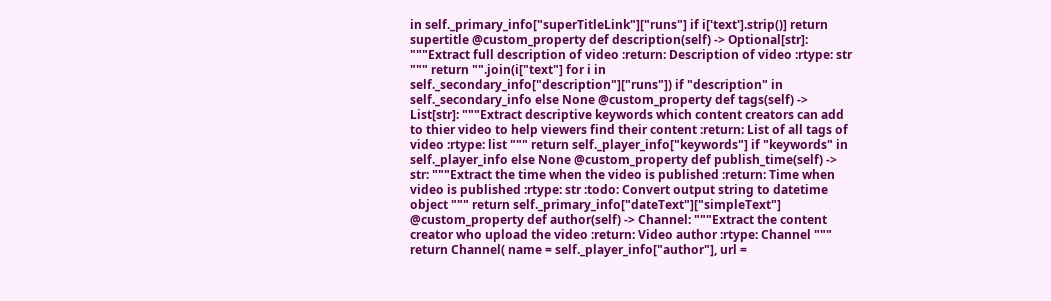in self._primary_info["superTitleLink"]["runs"] if i['text'].strip()] return supertitle @custom_property def description(self) -> Optional[str]: """Extract full description of video :return: Description of video :rtype: str """ return "".join(i["text"] for i in self._secondary_info["description"]["runs"]) if "description" in self._secondary_info else None @custom_property def tags(self) -> List[str]: """Extract descriptive keywords which content creators can add to thier video to help viewers find their content :return: List of all tags of video :rtype: list """ return self._player_info["keywords"] if "keywords" in self._player_info else None @custom_property def publish_time(self) -> str: """Extract the time when the video is published :return: Time when video is published :rtype: str :todo: Convert output string to datetime object """ return self._primary_info["dateText"]["simpleText"] @custom_property def author(self) -> Channel: """Extract the content creator who upload the video :return: Video author :rtype: Channel """ return Channel( name = self._player_info["author"], url =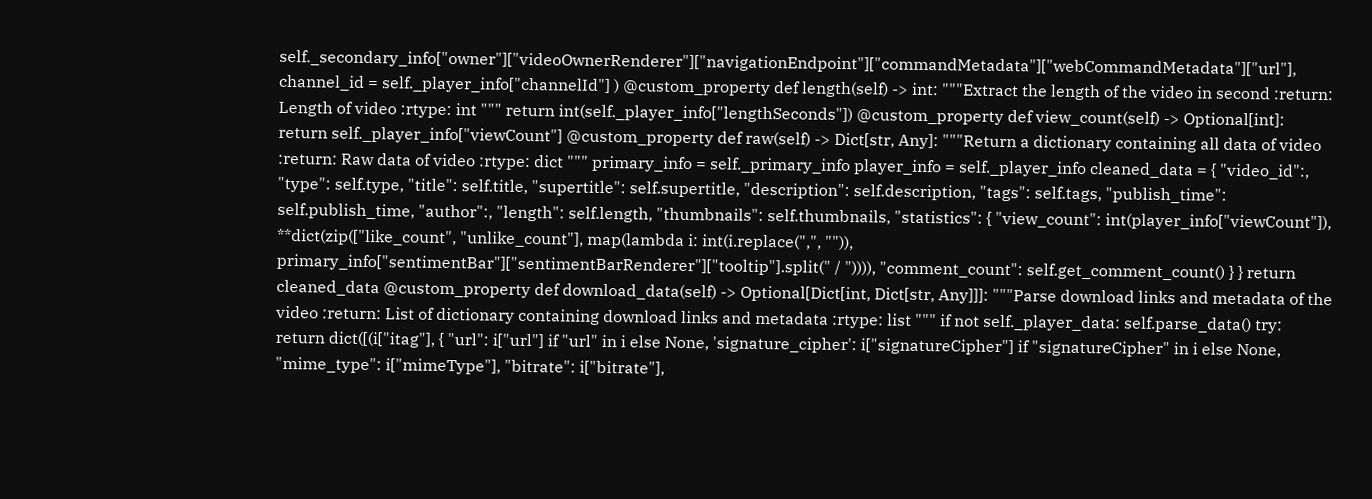self._secondary_info["owner"]["videoOwnerRenderer"]["navigationEndpoint"]["commandMetadata"]["webCommandMetadata"]["url"], channel_id = self._player_info["channelId"] ) @custom_property def length(self) -> int: """Extract the length of the video in second :return: Length of video :rtype: int """ return int(self._player_info["lengthSeconds"]) @custom_property def view_count(self) -> Optional[int]: return self._player_info["viewCount"] @custom_property def raw(self) -> Dict[str, Any]: """Return a dictionary containing all data of video :return: Raw data of video :rtype: dict """ primary_info = self._primary_info player_info = self._player_info cleaned_data = { "video_id":, "type": self.type, "title": self.title, "supertitle": self.supertitle, "description": self.description, "tags": self.tags, "publish_time": self.publish_time, "author":, "length": self.length, "thumbnails": self.thumbnails, "statistics": { "view_count": int(player_info["viewCount"]), **dict(zip(["like_count", "unlike_count"], map(lambda i: int(i.replace(",", "")), primary_info["sentimentBar"]["sentimentBarRenderer"]["tooltip"].split(" / ")))), "comment_count": self.get_comment_count() } } return cleaned_data @custom_property def download_data(self) -> Optional[Dict[int, Dict[str, Any]]]: """Parse download links and metadata of the video :return: List of dictionary containing download links and metadata :rtype: list """ if not self._player_data: self.parse_data() try: return dict([(i["itag"], { "url": i["url"] if "url" in i else None, 'signature_cipher': i["signatureCipher"] if "signatureCipher" in i else None, "mime_type": i["mimeType"], "bitrate": i["bitrate"],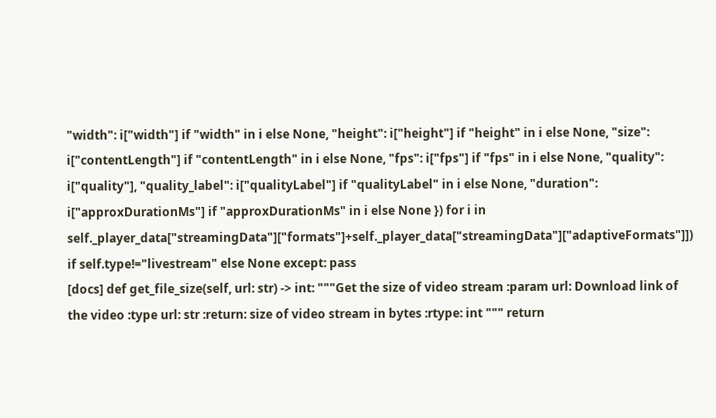"width": i["width"] if "width" in i else None, "height": i["height"] if "height" in i else None, "size": i["contentLength"] if "contentLength" in i else None, "fps": i["fps"] if "fps" in i else None, "quality": i["quality"], "quality_label": i["qualityLabel"] if "qualityLabel" in i else None, "duration": i["approxDurationMs"] if "approxDurationMs" in i else None }) for i in self._player_data["streamingData"]["formats"]+self._player_data["streamingData"]["adaptiveFormats"]]) if self.type!="livestream" else None except: pass
[docs] def get_file_size(self, url: str) -> int: """Get the size of video stream :param url: Download link of the video :type url: str :return: size of video stream in bytes :rtype: int """ return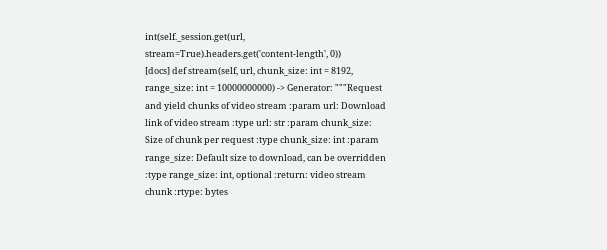int(self._session.get(url, stream=True).headers.get('content-length', 0))
[docs] def stream(self, url, chunk_size: int = 8192, range_size: int = 10000000000) -> Generator: """Request and yield chunks of video stream :param url: Download link of video stream :type url: str :param chunk_size: Size of chunk per request :type chunk_size: int :param range_size: Default size to download, can be overridden :type range_size: int, optional :return: video stream chunk :rtype: bytes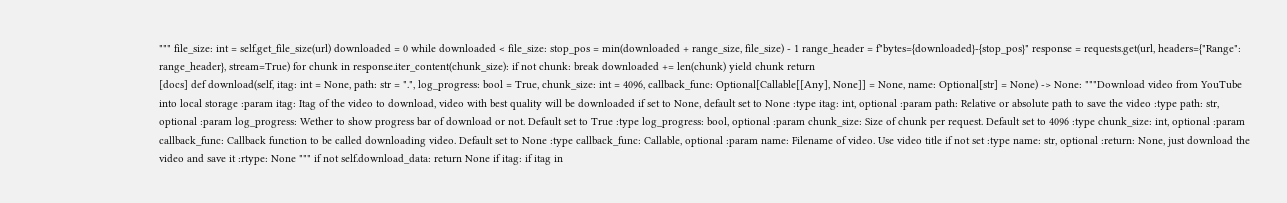""" file_size: int = self.get_file_size(url) downloaded = 0 while downloaded < file_size: stop_pos = min(downloaded + range_size, file_size) - 1 range_header = f"bytes={downloaded}-{stop_pos}" response = requests.get(url, headers={"Range": range_header}, stream=True) for chunk in response.iter_content(chunk_size): if not chunk: break downloaded += len(chunk) yield chunk return
[docs] def download(self, itag: int = None, path: str = ".", log_progress: bool = True, chunk_size: int = 4096, callback_func: Optional[Callable[[Any], None]] = None, name: Optional[str] = None) -> None: """Download video from YouTube into local storage :param itag: Itag of the video to download, video with best quality will be downloaded if set to None, default set to None :type itag: int, optional :param path: Relative or absolute path to save the video :type path: str, optional :param log_progress: Wether to show progress bar of download or not. Default set to True :type log_progress: bool, optional :param chunk_size: Size of chunk per request. Default set to 4096 :type chunk_size: int, optional :param callback_func: Callback function to be called downloading video. Default set to None :type callback_func: Callable, optional :param name: Filename of video. Use video title if not set :type name: str, optional :return: None, just download the video and save it :rtype: None """ if not self.download_data: return None if itag: if itag in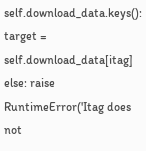self.download_data.keys(): target = self.download_data[itag] else: raise RuntimeError('Itag does not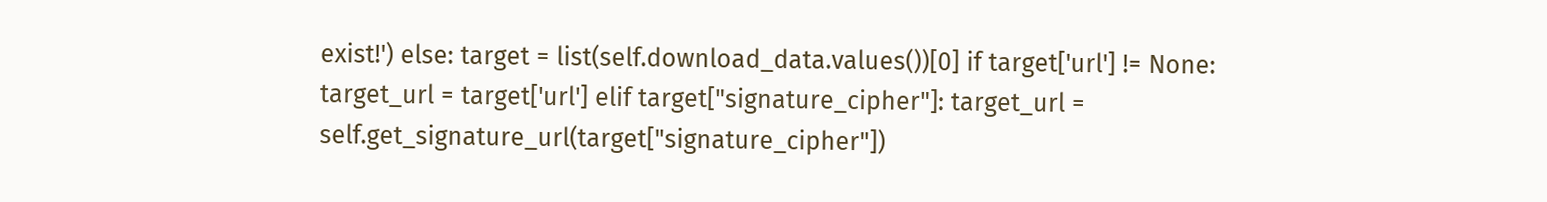exist!') else: target = list(self.download_data.values())[0] if target['url'] != None: target_url = target['url'] elif target["signature_cipher"]: target_url = self.get_signature_url(target["signature_cipher"])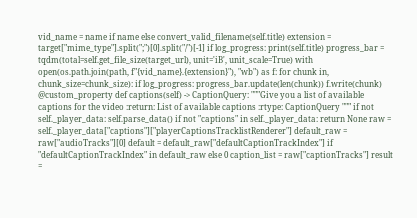vid_name = name if name else convert_valid_filename(self.title) extension = target["mime_type"].split(";")[0].split("/")[-1] if log_progress: print(self.title) progress_bar = tqdm(total=self.get_file_size(target_url), unit='iB', unit_scale=True) with open(os.path.join(path, f"{vid_name}.{extension}"), "wb") as f: for chunk in, chunk_size=chunk_size): if log_progress: progress_bar.update(len(chunk)) f.write(chunk)
@custom_property def captions(self) -> CaptionQuery: """Give you a list of available captions for the video :return: List of available captions :rtype: CaptionQuery """ if not self._player_data: self.parse_data() if not "captions" in self._player_data: return None raw = self._player_data["captions"]["playerCaptionsTracklistRenderer"] default_raw = raw["audioTracks"][0] default = default_raw["defaultCaptionTrackIndex"] if "defaultCaptionTrackIndex" in default_raw else 0 caption_list = raw["captionTracks"] result =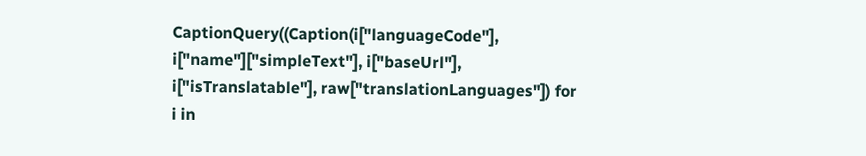CaptionQuery((Caption(i["languageCode"], i["name"]["simpleText"], i["baseUrl"], i["isTranslatable"], raw["translationLanguages"]) for i in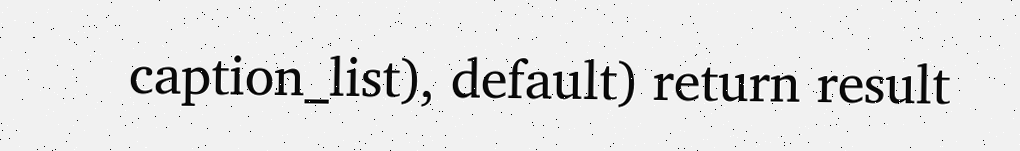caption_list), default) return result